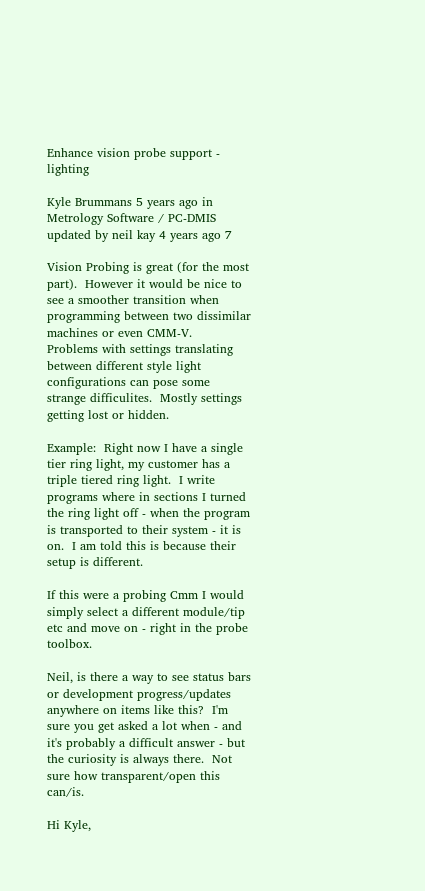Enhance vision probe support - lighting

Kyle Brummans 5 years ago in Metrology Software / PC-DMIS updated by neil kay 4 years ago 7

Vision Probing is great (for the most part).  However it would be nice to see a smoother transition when programming between two dissimilar machines or even CMM-V.   Problems with settings translating between different style light configurations can pose some strange difficulites.  Mostly settings getting lost or hidden.

Example:  Right now I have a single tier ring light, my customer has a triple tiered ring light.  I write programs where in sections I turned the ring light off - when the program is transported to their system - it is on.  I am told this is because their setup is different.

If this were a probing Cmm I would simply select a different module/tip etc and move on - right in the probe toolbox.

Neil, is there a way to see status bars or development progress/updates anywhere on items like this?  I'm sure you get asked a lot when - and it's probably a difficult answer - but the curiosity is always there.  Not sure how transparent/open this can/is.

Hi Kyle,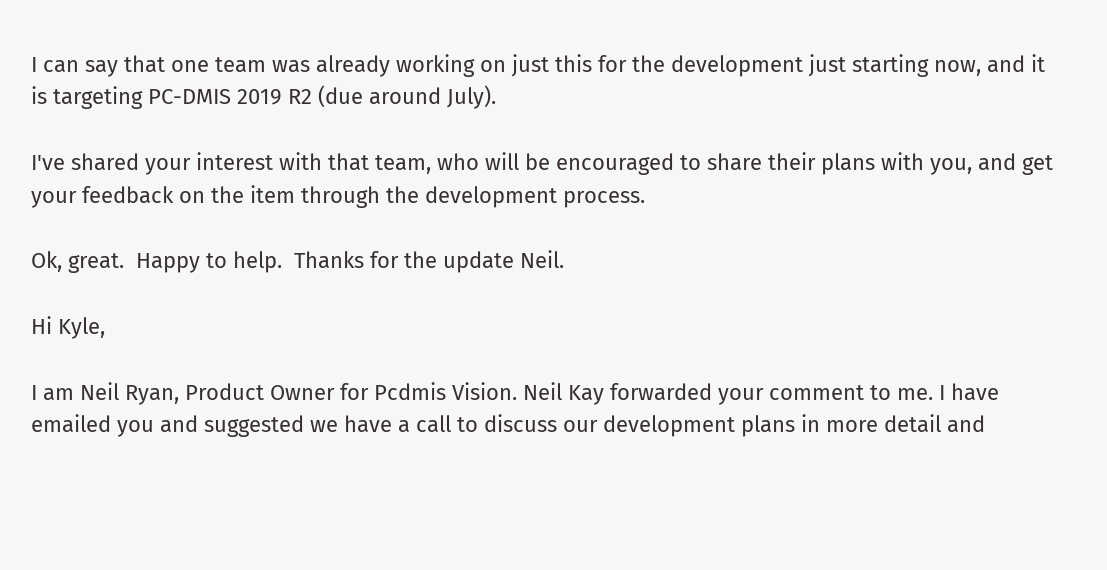I can say that one team was already working on just this for the development just starting now, and it is targeting PC-DMIS 2019 R2 (due around July).

I've shared your interest with that team, who will be encouraged to share their plans with you, and get your feedback on the item through the development process.

Ok, great.  Happy to help.  Thanks for the update Neil.

Hi Kyle,

I am Neil Ryan, Product Owner for Pcdmis Vision. Neil Kay forwarded your comment to me. I have emailed you and suggested we have a call to discuss our development plans in more detail and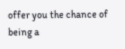offer you the chance of being a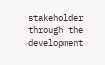stakeholder through the development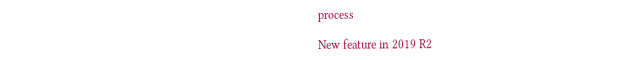process

New feature in 2019 R2